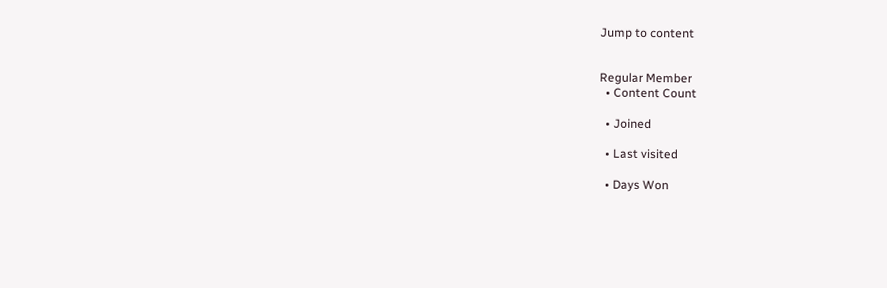Jump to content


Regular Member
  • Content Count

  • Joined

  • Last visited

  • Days Won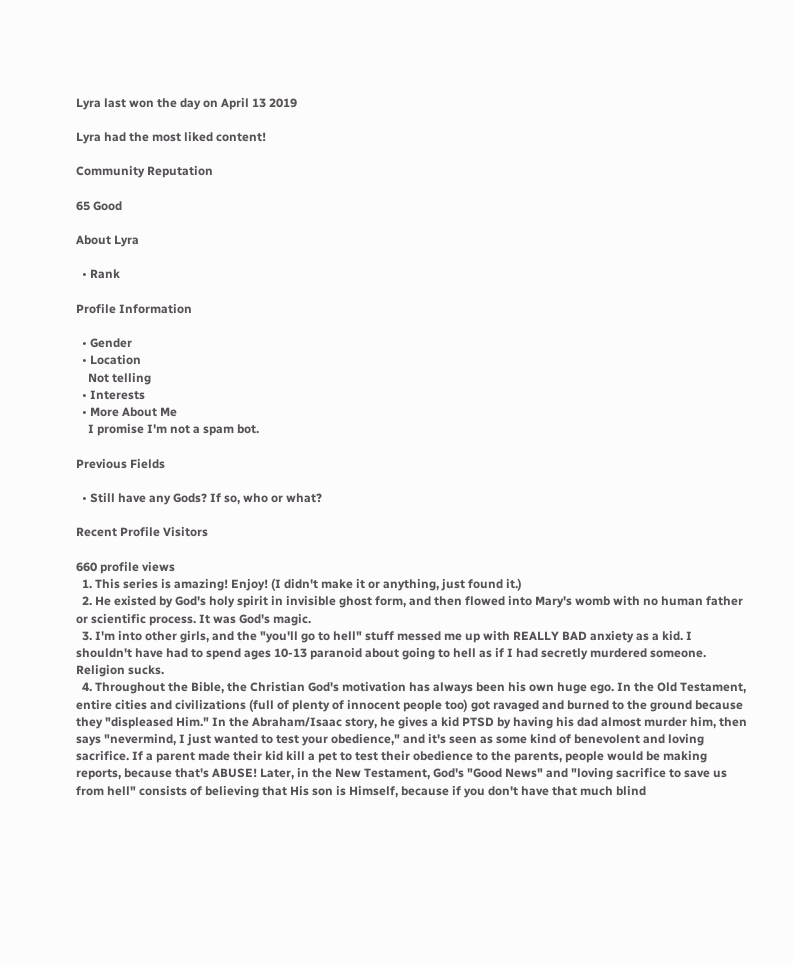Lyra last won the day on April 13 2019

Lyra had the most liked content!

Community Reputation

65 Good

About Lyra

  • Rank

Profile Information

  • Gender
  • Location
    Not telling
  • Interests
  • More About Me
    I promise I'm not a spam bot.

Previous Fields

  • Still have any Gods? If so, who or what?

Recent Profile Visitors

660 profile views
  1. This series is amazing! Enjoy! (I didn't make it or anything, just found it.)
  2. He existed by God's holy spirit in invisible ghost form, and then flowed into Mary's womb with no human father or scientific process. It was God's magic.
  3. I'm into other girls, and the "you'll go to hell" stuff messed me up with REALLY BAD anxiety as a kid. I shouldn't have had to spend ages 10-13 paranoid about going to hell as if I had secretly murdered someone. Religion sucks.
  4. Throughout the Bible, the Christian God's motivation has always been his own huge ego. In the Old Testament, entire cities and civilizations (full of plenty of innocent people too) got ravaged and burned to the ground because they "displeased Him." In the Abraham/Isaac story, he gives a kid PTSD by having his dad almost murder him, then says "nevermind, I just wanted to test your obedience," and it's seen as some kind of benevolent and loving sacrifice. If a parent made their kid kill a pet to test their obedience to the parents, people would be making reports, because that's ABUSE! Later, in the New Testament, God's "Good News" and "loving sacrifice to save us from hell" consists of believing that His son is Himself, because if you don't have that much blind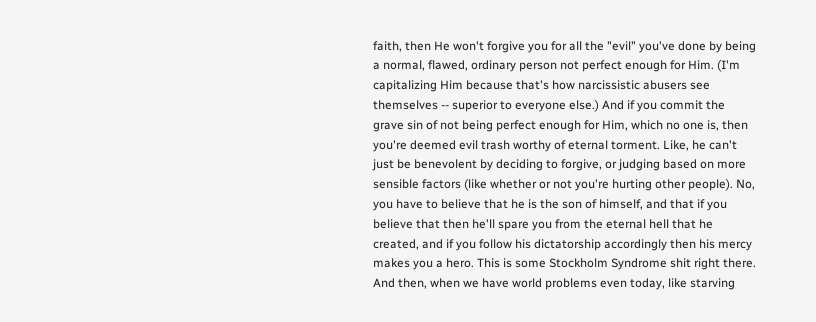faith, then He won't forgive you for all the "evil" you've done by being a normal, flawed, ordinary person not perfect enough for Him. (I'm capitalizing Him because that's how narcissistic abusers see themselves -- superior to everyone else.) And if you commit the grave sin of not being perfect enough for Him, which no one is, then you're deemed evil trash worthy of eternal torment. Like, he can't just be benevolent by deciding to forgive, or judging based on more sensible factors (like whether or not you're hurting other people). No, you have to believe that he is the son of himself, and that if you believe that then he'll spare you from the eternal hell that he created, and if you follow his dictatorship accordingly then his mercy makes you a hero. This is some Stockholm Syndrome shit right there. And then, when we have world problems even today, like starving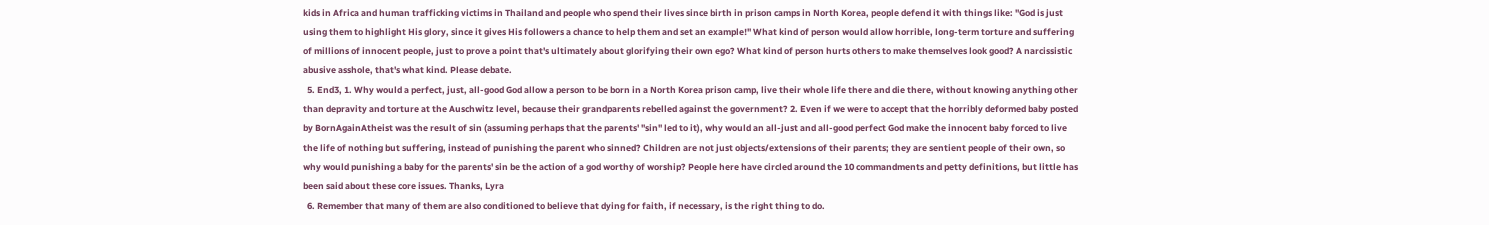kids in Africa and human trafficking victims in Thailand and people who spend their lives since birth in prison camps in North Korea, people defend it with things like: "God is just using them to highlight His glory, since it gives His followers a chance to help them and set an example!" What kind of person would allow horrible, long-term torture and suffering of millions of innocent people, just to prove a point that's ultimately about glorifying their own ego? What kind of person hurts others to make themselves look good? A narcissistic abusive asshole, that's what kind. Please debate.
  5. End3, 1. Why would a perfect, just, all-good God allow a person to be born in a North Korea prison camp, live their whole life there and die there, without knowing anything other than depravity and torture at the Auschwitz level, because their grandparents rebelled against the government? 2. Even if we were to accept that the horribly deformed baby posted by BornAgainAtheist was the result of sin (assuming perhaps that the parents' "sin" led to it), why would an all-just and all-good perfect God make the innocent baby forced to live the life of nothing but suffering, instead of punishing the parent who sinned? Children are not just objects/extensions of their parents; they are sentient people of their own, so why would punishing a baby for the parents' sin be the action of a god worthy of worship? People here have circled around the 10 commandments and petty definitions, but little has been said about these core issues. Thanks, Lyra
  6. Remember that many of them are also conditioned to believe that dying for faith, if necessary, is the right thing to do.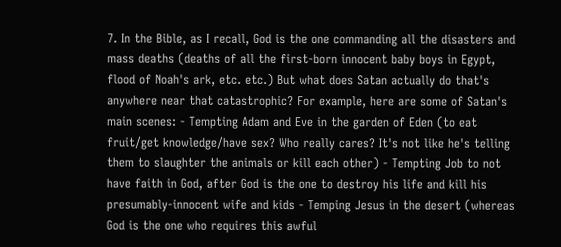7. In the Bible, as I recall, God is the one commanding all the disasters and mass deaths (deaths of all the first-born innocent baby boys in Egypt, flood of Noah's ark, etc. etc.) But what does Satan actually do that's anywhere near that catastrophic? For example, here are some of Satan's main scenes: - Tempting Adam and Eve in the garden of Eden (to eat fruit/get knowledge/have sex? Who really cares? It's not like he's telling them to slaughter the animals or kill each other) - Tempting Job to not have faith in God, after God is the one to destroy his life and kill his presumably-innocent wife and kids - Temping Jesus in the desert (whereas God is the one who requires this awful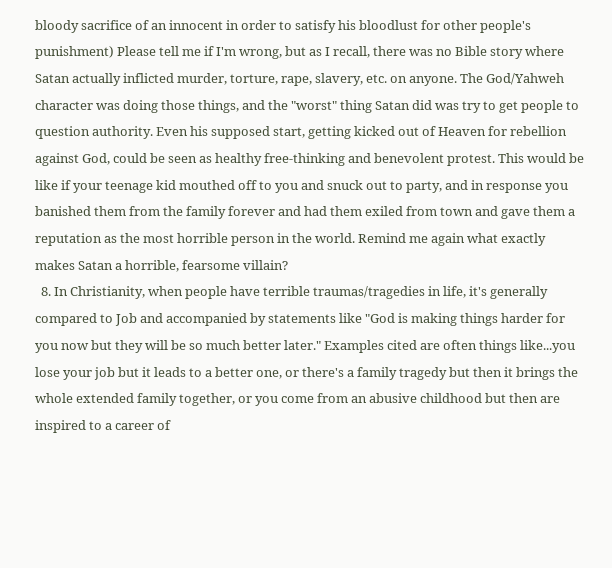bloody sacrifice of an innocent in order to satisfy his bloodlust for other people's punishment) Please tell me if I'm wrong, but as I recall, there was no Bible story where Satan actually inflicted murder, torture, rape, slavery, etc. on anyone. The God/Yahweh character was doing those things, and the "worst" thing Satan did was try to get people to question authority. Even his supposed start, getting kicked out of Heaven for rebellion against God, could be seen as healthy free-thinking and benevolent protest. This would be like if your teenage kid mouthed off to you and snuck out to party, and in response you banished them from the family forever and had them exiled from town and gave them a reputation as the most horrible person in the world. Remind me again what exactly makes Satan a horrible, fearsome villain?
  8. In Christianity, when people have terrible traumas/tragedies in life, it's generally compared to Job and accompanied by statements like "God is making things harder for you now but they will be so much better later." Examples cited are often things like...you lose your job but it leads to a better one, or there's a family tragedy but then it brings the whole extended family together, or you come from an abusive childhood but then are inspired to a career of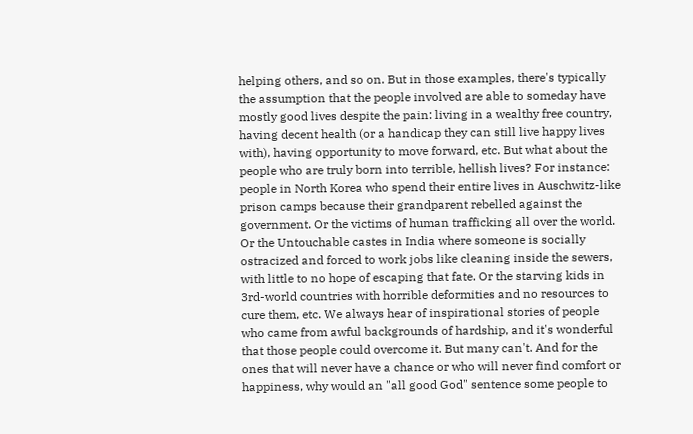helping others, and so on. But in those examples, there's typically the assumption that the people involved are able to someday have mostly good lives despite the pain: living in a wealthy free country, having decent health (or a handicap they can still live happy lives with), having opportunity to move forward, etc. But what about the people who are truly born into terrible, hellish lives? For instance: people in North Korea who spend their entire lives in Auschwitz-like prison camps because their grandparent rebelled against the government. Or the victims of human trafficking all over the world. Or the Untouchable castes in India where someone is socially ostracized and forced to work jobs like cleaning inside the sewers, with little to no hope of escaping that fate. Or the starving kids in 3rd-world countries with horrible deformities and no resources to cure them, etc. We always hear of inspirational stories of people who came from awful backgrounds of hardship, and it's wonderful that those people could overcome it. But many can't. And for the ones that will never have a chance or who will never find comfort or happiness, why would an "all good God" sentence some people to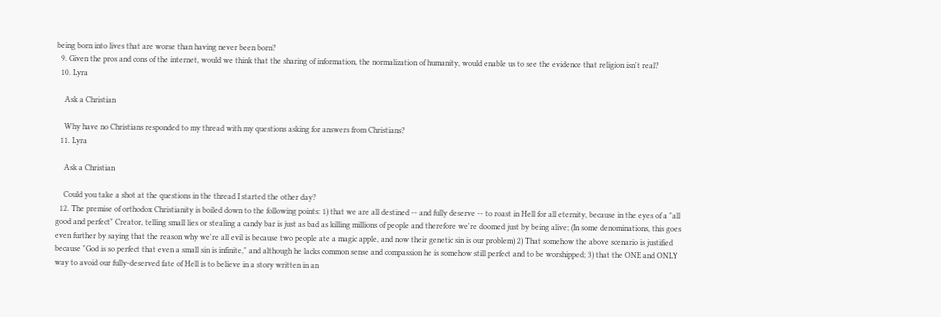being born into lives that are worse than having never been born?
  9. Given the pros and cons of the internet, would we think that the sharing of information, the normalization of humanity, would enable us to see the evidence that religion isn't real?
  10. Lyra

    Ask a Christian

    Why have no Christians responded to my thread with my questions asking for answers from Christians?
  11. Lyra

    Ask a Christian

    Could you take a shot at the questions in the thread I started the other day?
  12. The premise of orthodox Christianity is boiled down to the following points: 1) that we are all destined -- and fully deserve -- to roast in Hell for all eternity, because in the eyes of a "all good and perfect" Creator, telling small lies or stealing a candy bar is just as bad as killing millions of people and therefore we're doomed just by being alive; (In some denominations, this goes even further by saying that the reason why we're all evil is because two people ate a magic apple, and now their genetic sin is our problem) 2) That somehow the above scenario is justified because "God is so perfect that even a small sin is infinite," and although he lacks common sense and compassion he is somehow still perfect and to be worshipped; 3) that the ONE and ONLY way to avoid our fully-deserved fate of Hell is to believe in a story written in an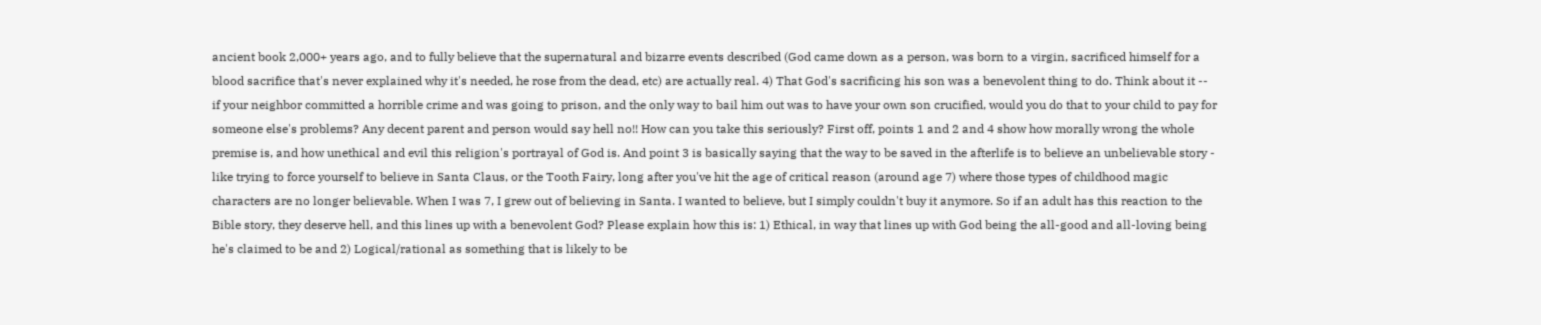ancient book 2,000+ years ago, and to fully believe that the supernatural and bizarre events described (God came down as a person, was born to a virgin, sacrificed himself for a blood sacrifice that's never explained why it's needed, he rose from the dead, etc) are actually real. 4) That God's sacrificing his son was a benevolent thing to do. Think about it -- if your neighbor committed a horrible crime and was going to prison, and the only way to bail him out was to have your own son crucified, would you do that to your child to pay for someone else's problems? Any decent parent and person would say hell no!! How can you take this seriously? First off, points 1 and 2 and 4 show how morally wrong the whole premise is, and how unethical and evil this religion's portrayal of God is. And point 3 is basically saying that the way to be saved in the afterlife is to believe an unbelievable story - like trying to force yourself to believe in Santa Claus, or the Tooth Fairy, long after you've hit the age of critical reason (around age 7) where those types of childhood magic characters are no longer believable. When I was 7, I grew out of believing in Santa. I wanted to believe, but I simply couldn't buy it anymore. So if an adult has this reaction to the Bible story, they deserve hell, and this lines up with a benevolent God? Please explain how this is: 1) Ethical, in way that lines up with God being the all-good and all-loving being he's claimed to be and 2) Logical/rational as something that is likely to be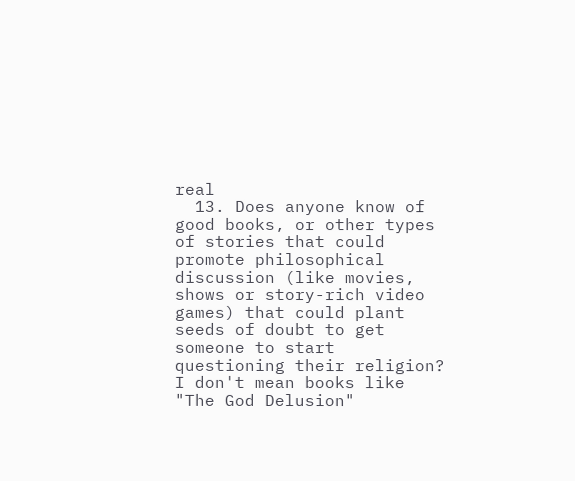real
  13. Does anyone know of good books, or other types of stories that could promote philosophical discussion (like movies, shows or story-rich video games) that could plant seeds of doubt to get someone to start questioning their religion? I don't mean books like "The God Delusion"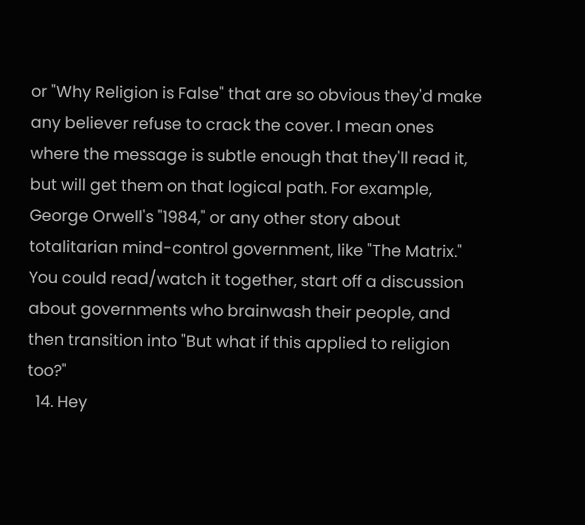or "Why Religion is False" that are so obvious they'd make any believer refuse to crack the cover. I mean ones where the message is subtle enough that they'll read it, but will get them on that logical path. For example, George Orwell's "1984," or any other story about totalitarian mind-control government, like "The Matrix." You could read/watch it together, start off a discussion about governments who brainwash their people, and then transition into "But what if this applied to religion too?"
  14. Hey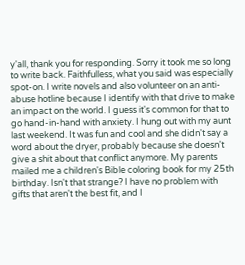y'all, thank you for responding. Sorry it took me so long to write back. Faithfulless, what you said was especially spot-on. I write novels and also volunteer on an anti-abuse hotline because I identify with that drive to make an impact on the world. I guess it's common for that to go hand-in-hand with anxiety. I hung out with my aunt last weekend. It was fun and cool and she didn't say a word about the dryer, probably because she doesn't give a shit about that conflict anymore. My parents mailed me a children's Bible coloring book for my 25th birthday. Isn't that strange? I have no problem with gifts that aren't the best fit, and I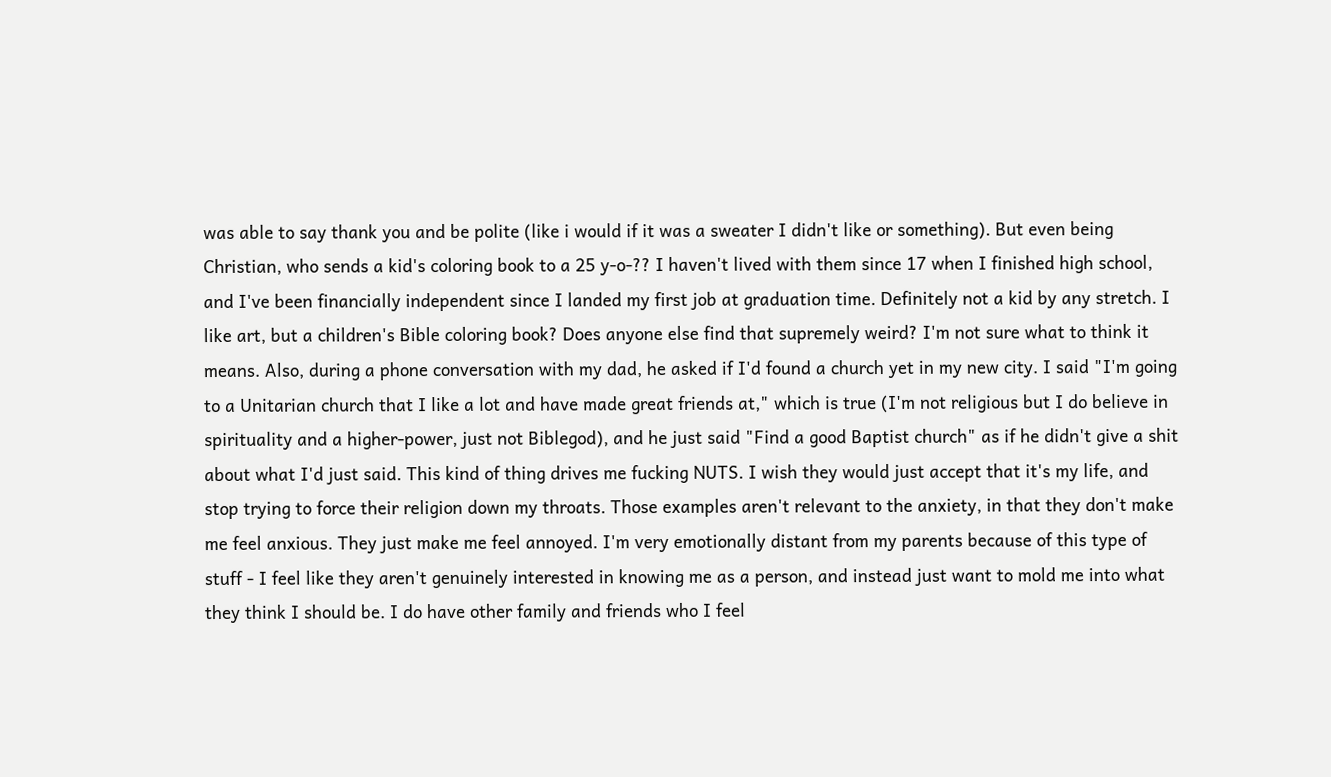was able to say thank you and be polite (like i would if it was a sweater I didn't like or something). But even being Christian, who sends a kid's coloring book to a 25 y-o-?? I haven't lived with them since 17 when I finished high school, and I've been financially independent since I landed my first job at graduation time. Definitely not a kid by any stretch. I like art, but a children's Bible coloring book? Does anyone else find that supremely weird? I'm not sure what to think it means. Also, during a phone conversation with my dad, he asked if I'd found a church yet in my new city. I said "I'm going to a Unitarian church that I like a lot and have made great friends at," which is true (I'm not religious but I do believe in spirituality and a higher-power, just not Biblegod), and he just said "Find a good Baptist church" as if he didn't give a shit about what I'd just said. This kind of thing drives me fucking NUTS. I wish they would just accept that it's my life, and stop trying to force their religion down my throats. Those examples aren't relevant to the anxiety, in that they don't make me feel anxious. They just make me feel annoyed. I'm very emotionally distant from my parents because of this type of stuff - I feel like they aren't genuinely interested in knowing me as a person, and instead just want to mold me into what they think I should be. I do have other family and friends who I feel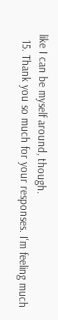like I can be myself around, though.
  15. Thank you so much for your responses. I'm feeling much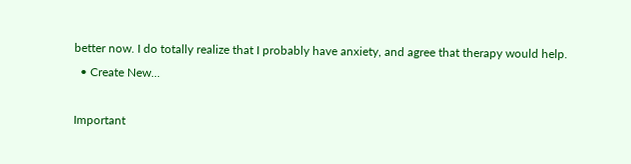better now. I do totally realize that I probably have anxiety, and agree that therapy would help.
  • Create New...

Important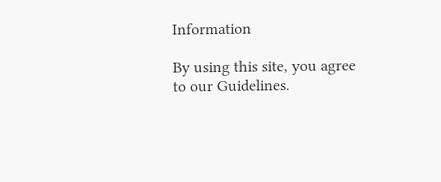Information

By using this site, you agree to our Guidelines.